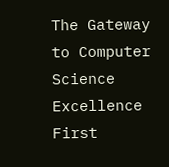The Gateway to Computer Science Excellence
First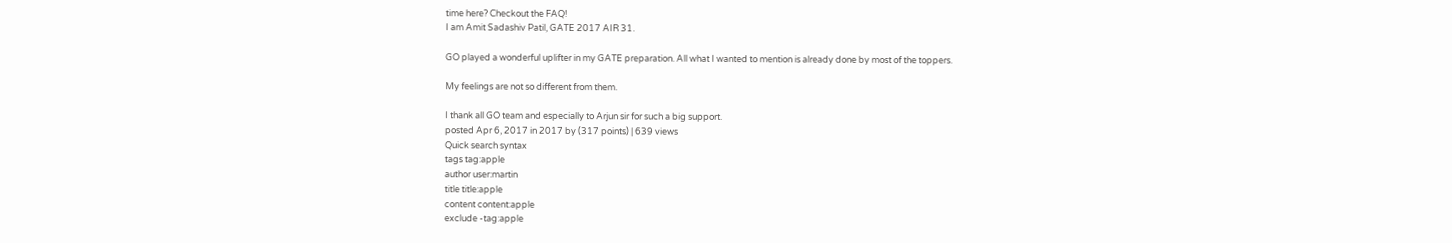time here? Checkout the FAQ!
I am Amit Sadashiv Patil, GATE 2017 AIR 31.

GO played a wonderful uplifter in my GATE preparation. All what I wanted to mention is already done by most of the toppers.

My feelings are not so different from them.

I thank all GO team and especially to Arjun sir for such a big support.
posted Apr 6, 2017 in 2017 by (317 points) | 639 views
Quick search syntax
tags tag:apple
author user:martin
title title:apple
content content:apple
exclude -tag:apple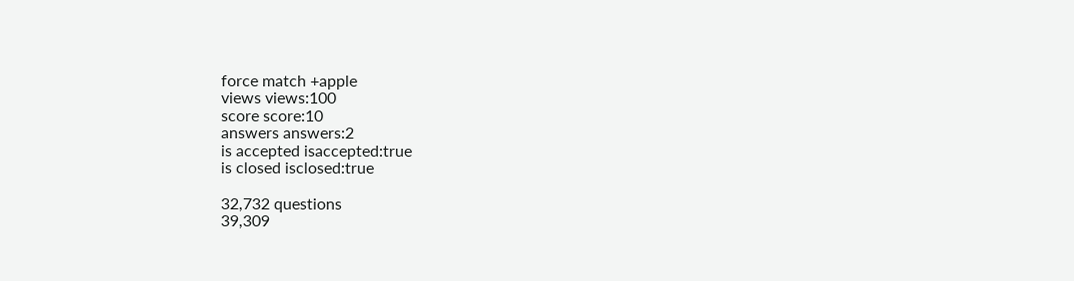force match +apple
views views:100
score score:10
answers answers:2
is accepted isaccepted:true
is closed isclosed:true

32,732 questions
39,309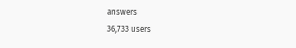answers
36,733 users